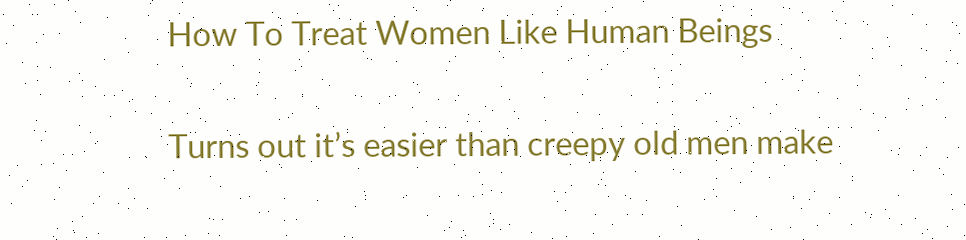How To Treat Women Like Human Beings

Turns out it’s easier than creepy old men make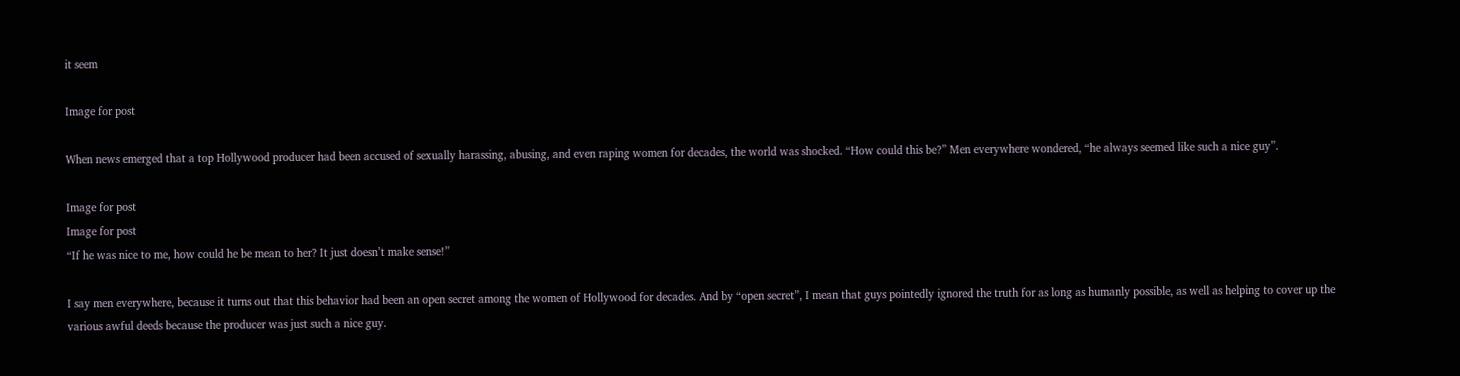it seem

Image for post

When news emerged that a top Hollywood producer had been accused of sexually harassing, abusing, and even raping women for decades, the world was shocked. “How could this be?” Men everywhere wondered, “he always seemed like such a nice guy”.

Image for post
Image for post
“If he was nice to me, how could he be mean to her? It just doesn’t make sense!”

I say men everywhere, because it turns out that this behavior had been an open secret among the women of Hollywood for decades. And by “open secret”, I mean that guys pointedly ignored the truth for as long as humanly possible, as well as helping to cover up the various awful deeds because the producer was just such a nice guy.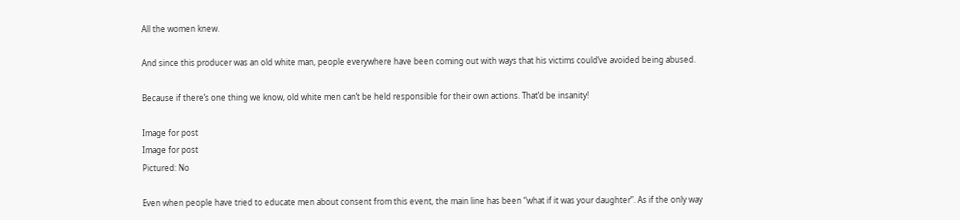All the women knew.

And since this producer was an old white man, people everywhere have been coming out with ways that his victims could’ve avoided being abused.

Because if there’s one thing we know, old white men can’t be held responsible for their own actions. That’d be insanity!

Image for post
Image for post
Pictured: No

Even when people have tried to educate men about consent from this event, the main line has been “what if it was your daughter”. As if the only way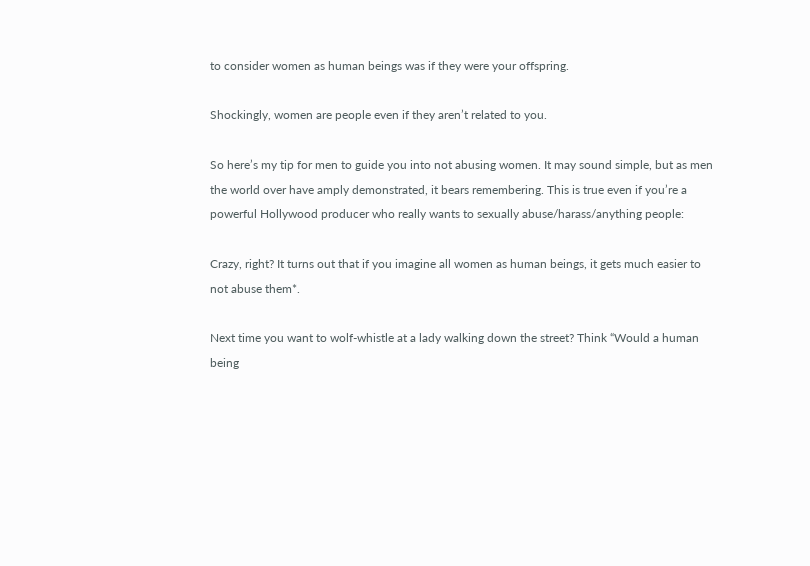to consider women as human beings was if they were your offspring.

Shockingly, women are people even if they aren’t related to you.

So here’s my tip for men to guide you into not abusing women. It may sound simple, but as men the world over have amply demonstrated, it bears remembering. This is true even if you’re a powerful Hollywood producer who really wants to sexually abuse/harass/anything people:

Crazy, right? It turns out that if you imagine all women as human beings, it gets much easier to not abuse them*.

Next time you want to wolf-whistle at a lady walking down the street? Think “Would a human being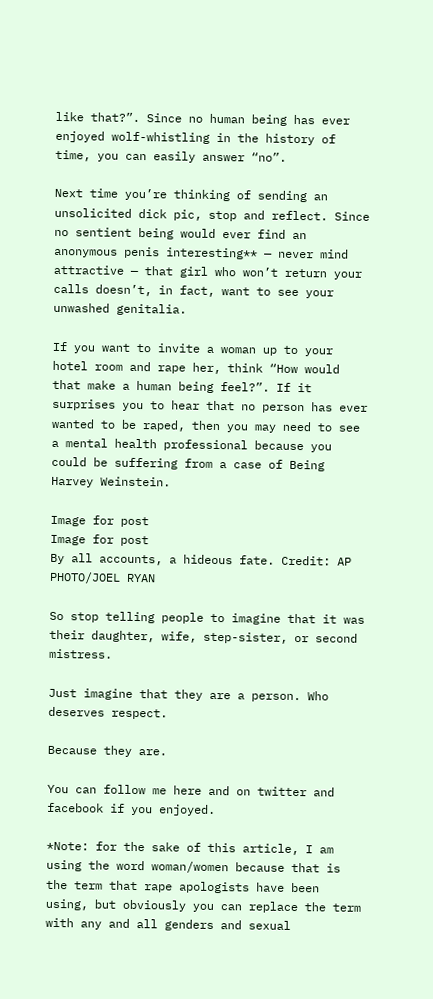like that?”. Since no human being has ever enjoyed wolf-whistling in the history of time, you can easily answer “no”.

Next time you’re thinking of sending an unsolicited dick pic, stop and reflect. Since no sentient being would ever find an anonymous penis interesting** — never mind attractive — that girl who won’t return your calls doesn’t, in fact, want to see your unwashed genitalia.

If you want to invite a woman up to your hotel room and rape her, think “How would that make a human being feel?”. If it surprises you to hear that no person has ever wanted to be raped, then you may need to see a mental health professional because you could be suffering from a case of Being Harvey Weinstein.

Image for post
Image for post
By all accounts, a hideous fate. Credit: AP PHOTO/JOEL RYAN

So stop telling people to imagine that it was their daughter, wife, step-sister, or second mistress.

Just imagine that they are a person. Who deserves respect.

Because they are.

You can follow me here and on twitter and facebook if you enjoyed.

*Note: for the sake of this article, I am using the word woman/women because that is the term that rape apologists have been using, but obviously you can replace the term with any and all genders and sexual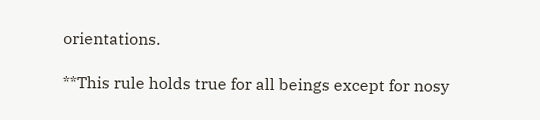orientations.

**This rule holds true for all beings except for nosy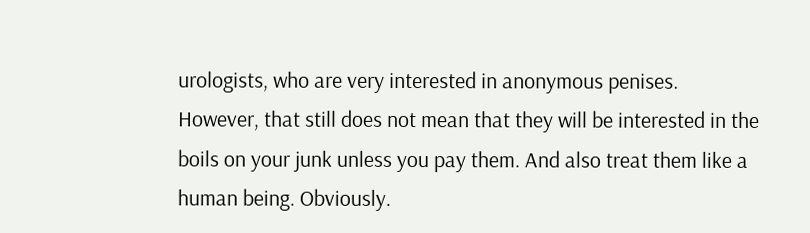urologists, who are very interested in anonymous penises. However, that still does not mean that they will be interested in the boils on your junk unless you pay them. And also treat them like a human being. Obviously.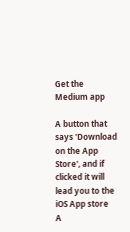Get the Medium app

A button that says 'Download on the App Store', and if clicked it will lead you to the iOS App store
A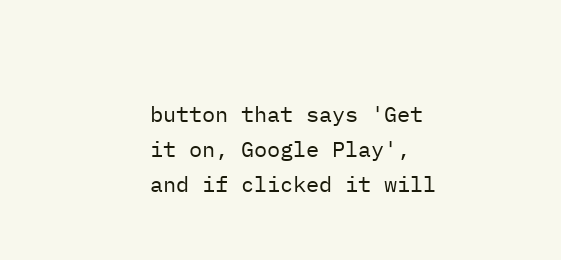button that says 'Get it on, Google Play', and if clicked it will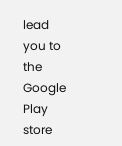lead you to the Google Play store